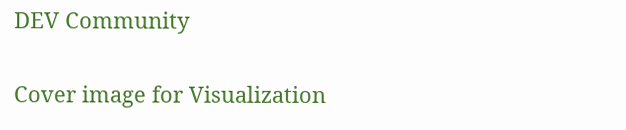DEV Community

Cover image for Visualization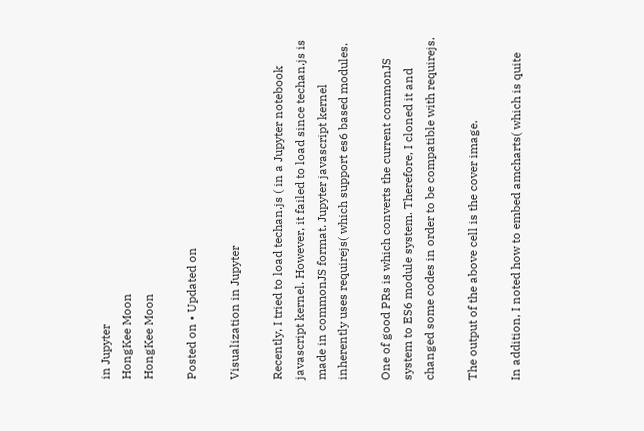in Jupyter
HongKee Moon
HongKee Moon

Posted on • Updated on

Visualization in Jupyter

Recently, I tried to load techan.js ( in a Jupyter notebook javascript kernel. However, it failed to load since techan.js is made in commonJS format. Jupyter javascript kernel inherently uses requirejs( which support es6 based modules.

One of good PRs is which converts the current commonJS system to ES6 module system. Therefore, I cloned it and changed some codes in order to be compatible with requirejs.

The output of the above cell is the cover image.

In addition, I noted how to embed amcharts( which is quite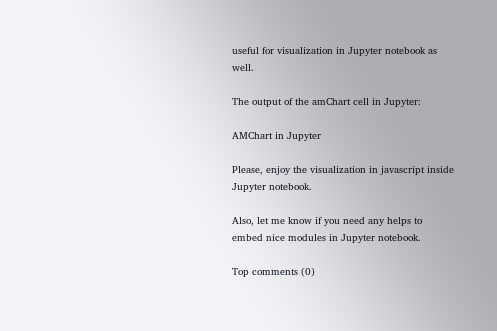useful for visualization in Jupyter notebook as well.

The output of the amChart cell in Jupyter:

AMChart in Jupyter

Please, enjoy the visualization in javascript inside Jupyter notebook.

Also, let me know if you need any helps to embed nice modules in Jupyter notebook.

Top comments (0)